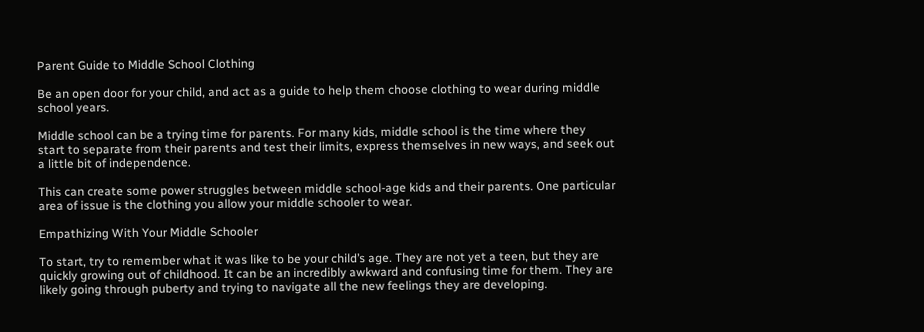Parent Guide to Middle School Clothing

Be an open door for your child, and act as a guide to help them choose clothing to wear during middle school years.

Middle school can be a trying time for parents. For many kids, middle school is the time where they start to separate from their parents and test their limits, express themselves in new ways, and seek out a little bit of independence.

This can create some power struggles between middle school-age kids and their parents. One particular area of issue is the clothing you allow your middle schooler to wear.

Empathizing With Your Middle Schooler

To start, try to remember what it was like to be your child’s age. They are not yet a teen, but they are quickly growing out of childhood. It can be an incredibly awkward and confusing time for them. They are likely going through puberty and trying to navigate all the new feelings they are developing.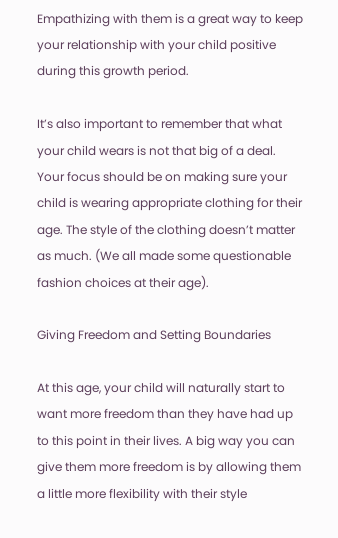Empathizing with them is a great way to keep your relationship with your child positive during this growth period.

It’s also important to remember that what your child wears is not that big of a deal. Your focus should be on making sure your child is wearing appropriate clothing for their age. The style of the clothing doesn’t matter as much. (We all made some questionable fashion choices at their age).

Giving Freedom and Setting Boundaries

At this age, your child will naturally start to want more freedom than they have had up to this point in their lives. A big way you can give them more freedom is by allowing them a little more flexibility with their style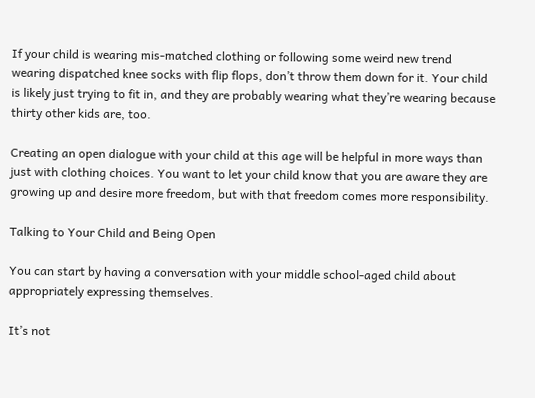If your child is wearing mis-matched clothing or following some weird new trend wearing dispatched knee socks with flip flops, don’t throw them down for it. Your child is likely just trying to fit in, and they are probably wearing what they’re wearing because thirty other kids are, too.

Creating an open dialogue with your child at this age will be helpful in more ways than just with clothing choices. You want to let your child know that you are aware they are growing up and desire more freedom, but with that freedom comes more responsibility.

Talking to Your Child and Being Open

You can start by having a conversation with your middle school-aged child about appropriately expressing themselves.

It’s not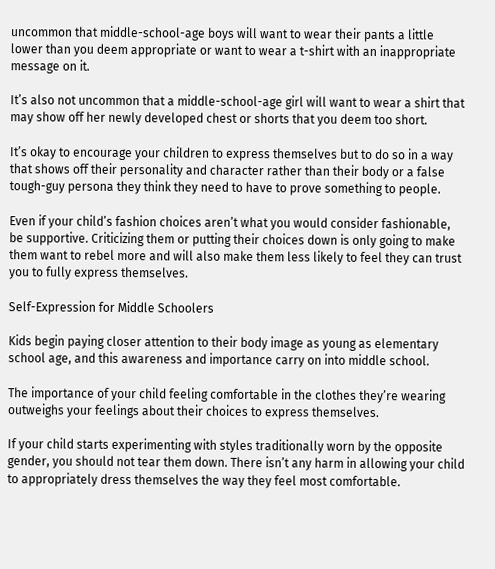uncommon that middle-school-age boys will want to wear their pants a little lower than you deem appropriate or want to wear a t-shirt with an inappropriate message on it.

It’s also not uncommon that a middle-school-age girl will want to wear a shirt that may show off her newly developed chest or shorts that you deem too short.

It’s okay to encourage your children to express themselves but to do so in a way that shows off their personality and character rather than their body or a false tough-guy persona they think they need to have to prove something to people.

Even if your child’s fashion choices aren’t what you would consider fashionable, be supportive. Criticizing them or putting their choices down is only going to make them want to rebel more and will also make them less likely to feel they can trust you to fully express themselves.

Self-Expression for Middle Schoolers

Kids begin paying closer attention to their body image as young as elementary school age, and this awareness and importance carry on into middle school.

The importance of your child feeling comfortable in the clothes they’re wearing outweighs your feelings about their choices to express themselves.

If your child starts experimenting with styles traditionally worn by the opposite gender, you should not tear them down. There isn’t any harm in allowing your child to appropriately dress themselves the way they feel most comfortable.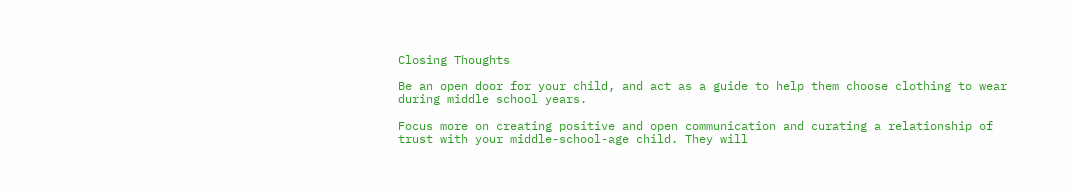Closing Thoughts

Be an open door for your child, and act as a guide to help them choose clothing to wear during middle school years.

Focus more on creating positive and open communication and curating a relationship of trust with your middle-school-age child. They will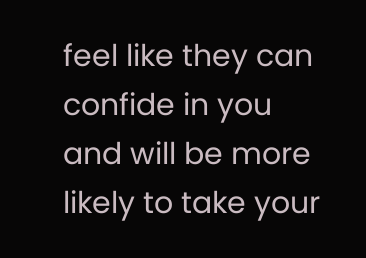feel like they can confide in you and will be more likely to take your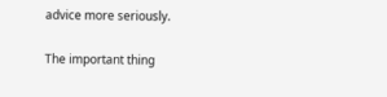advice more seriously.

The important thing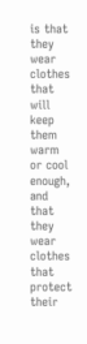is that they wear clothes that will keep them warm or cool enough, and that they wear clothes that protect their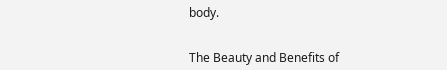body.


The Beauty and Benefits of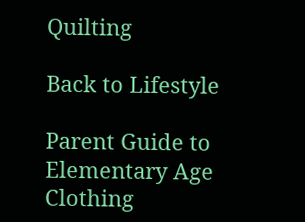Quilting

Back to Lifestyle

Parent Guide to Elementary Age Clothing